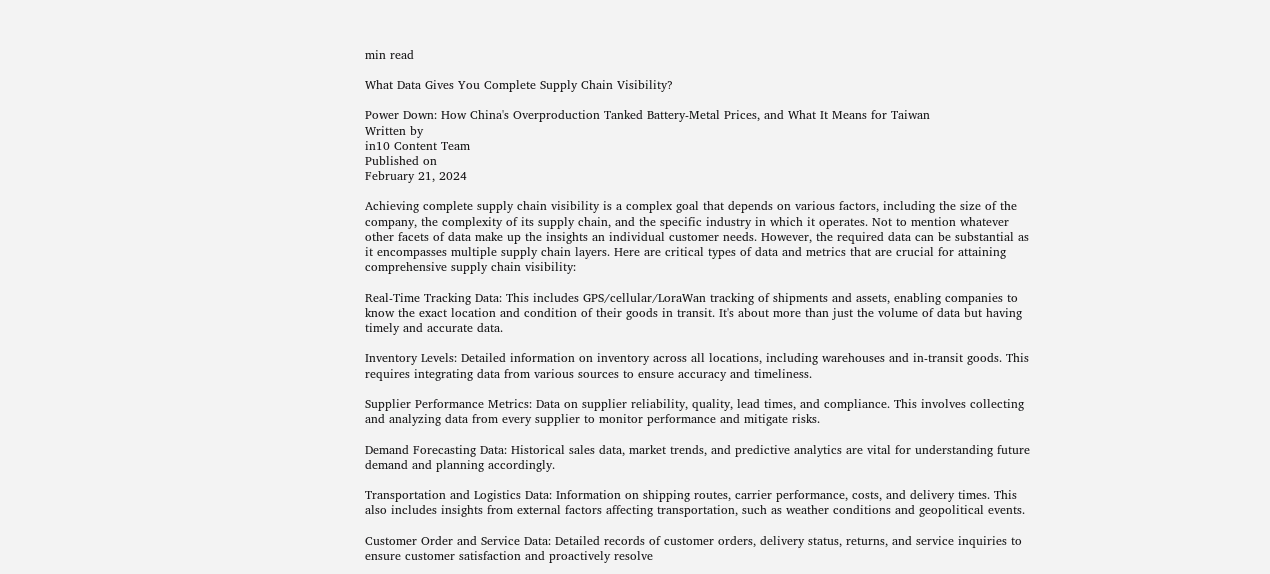min read

What Data Gives You Complete Supply Chain Visibility?

Power Down: How China's Overproduction Tanked Battery-Metal Prices, and What It Means for Taiwan
Written by
in10 Content Team
Published on
February 21, 2024

Achieving complete supply chain visibility is a complex goal that depends on various factors, including the size of the company, the complexity of its supply chain, and the specific industry in which it operates. Not to mention whatever other facets of data make up the insights an individual customer needs. However, the required data can be substantial as it encompasses multiple supply chain layers. Here are critical types of data and metrics that are crucial for attaining comprehensive supply chain visibility:

Real-Time Tracking Data: This includes GPS/cellular/LoraWan tracking of shipments and assets, enabling companies to know the exact location and condition of their goods in transit. It's about more than just the volume of data but having timely and accurate data.

Inventory Levels: Detailed information on inventory across all locations, including warehouses and in-transit goods. This requires integrating data from various sources to ensure accuracy and timeliness.

Supplier Performance Metrics: Data on supplier reliability, quality, lead times, and compliance. This involves collecting and analyzing data from every supplier to monitor performance and mitigate risks.

Demand Forecasting Data: Historical sales data, market trends, and predictive analytics are vital for understanding future demand and planning accordingly.

Transportation and Logistics Data: Information on shipping routes, carrier performance, costs, and delivery times. This also includes insights from external factors affecting transportation, such as weather conditions and geopolitical events.

Customer Order and Service Data: Detailed records of customer orders, delivery status, returns, and service inquiries to ensure customer satisfaction and proactively resolve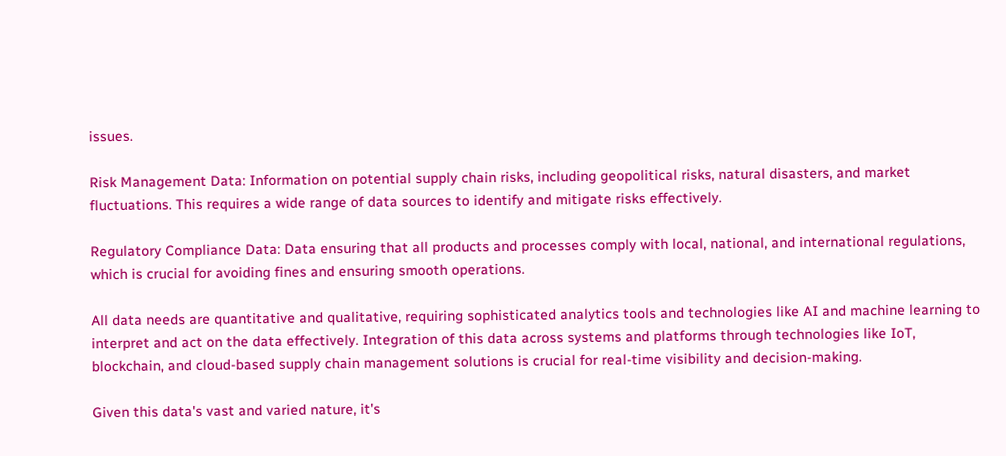issues.

Risk Management Data: Information on potential supply chain risks, including geopolitical risks, natural disasters, and market fluctuations. This requires a wide range of data sources to identify and mitigate risks effectively.

Regulatory Compliance Data: Data ensuring that all products and processes comply with local, national, and international regulations, which is crucial for avoiding fines and ensuring smooth operations.

All data needs are quantitative and qualitative, requiring sophisticated analytics tools and technologies like AI and machine learning to interpret and act on the data effectively. Integration of this data across systems and platforms through technologies like IoT, blockchain, and cloud-based supply chain management solutions is crucial for real-time visibility and decision-making.

Given this data's vast and varied nature, it's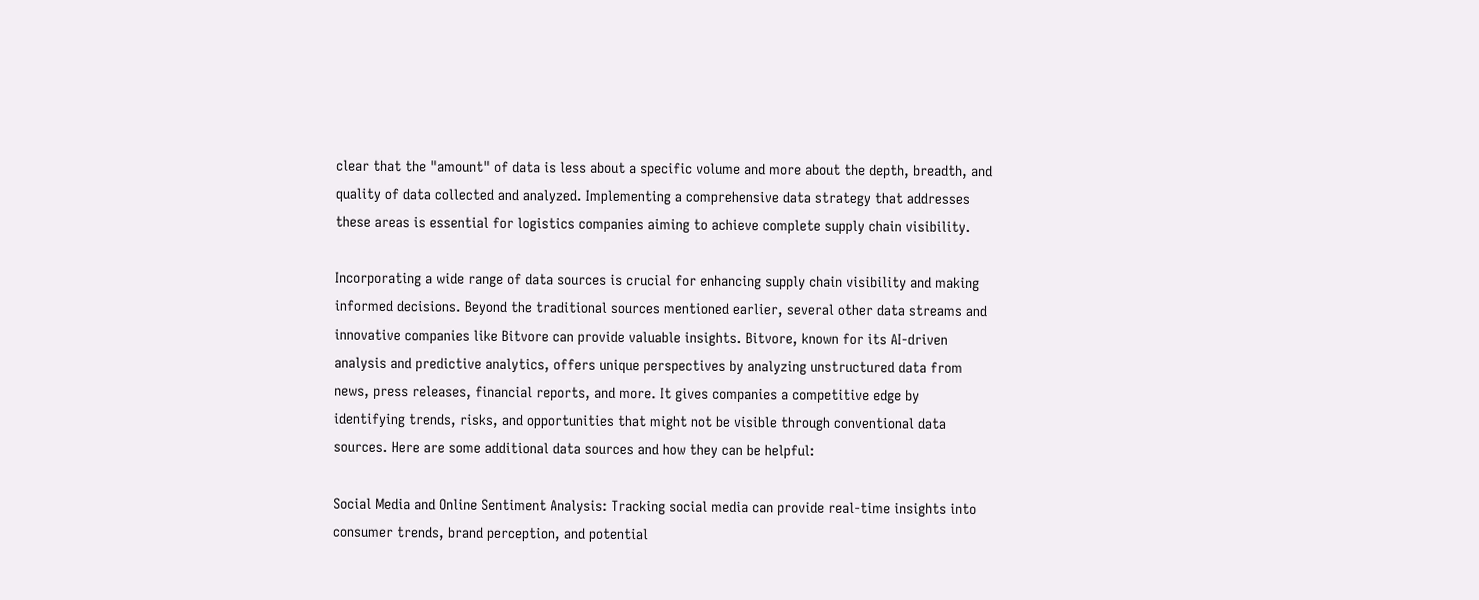clear that the "amount" of data is less about a specific volume and more about the depth, breadth, and quality of data collected and analyzed. Implementing a comprehensive data strategy that addresses these areas is essential for logistics companies aiming to achieve complete supply chain visibility.

Incorporating a wide range of data sources is crucial for enhancing supply chain visibility and making informed decisions. Beyond the traditional sources mentioned earlier, several other data streams and innovative companies like Bitvore can provide valuable insights. Bitvore, known for its AI-driven analysis and predictive analytics, offers unique perspectives by analyzing unstructured data from news, press releases, financial reports, and more. It gives companies a competitive edge by identifying trends, risks, and opportunities that might not be visible through conventional data sources. Here are some additional data sources and how they can be helpful:

Social Media and Online Sentiment Analysis: Tracking social media can provide real-time insights into consumer trends, brand perception, and potential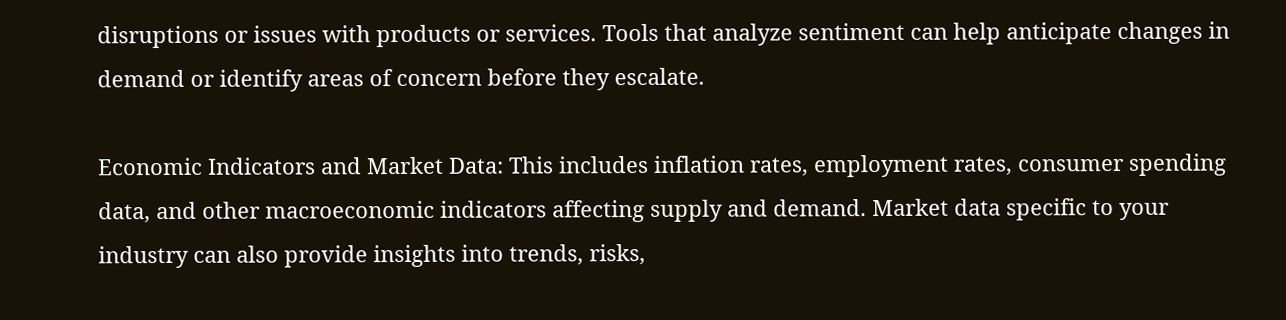disruptions or issues with products or services. Tools that analyze sentiment can help anticipate changes in demand or identify areas of concern before they escalate.

Economic Indicators and Market Data: This includes inflation rates, employment rates, consumer spending data, and other macroeconomic indicators affecting supply and demand. Market data specific to your industry can also provide insights into trends, risks,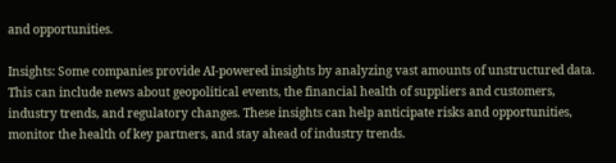and opportunities.

Insights: Some companies provide AI-powered insights by analyzing vast amounts of unstructured data. This can include news about geopolitical events, the financial health of suppliers and customers, industry trends, and regulatory changes. These insights can help anticipate risks and opportunities, monitor the health of key partners, and stay ahead of industry trends.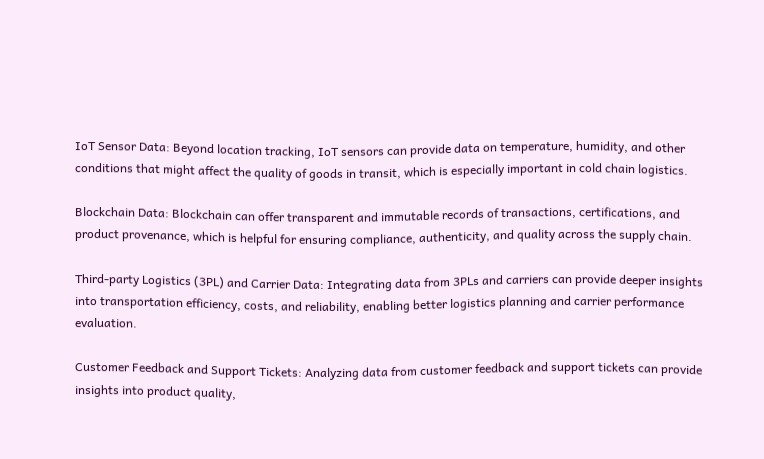IoT Sensor Data: Beyond location tracking, IoT sensors can provide data on temperature, humidity, and other conditions that might affect the quality of goods in transit, which is especially important in cold chain logistics.

Blockchain Data: Blockchain can offer transparent and immutable records of transactions, certifications, and product provenance, which is helpful for ensuring compliance, authenticity, and quality across the supply chain.

Third-party Logistics (3PL) and Carrier Data: Integrating data from 3PLs and carriers can provide deeper insights into transportation efficiency, costs, and reliability, enabling better logistics planning and carrier performance evaluation.

Customer Feedback and Support Tickets: Analyzing data from customer feedback and support tickets can provide insights into product quality,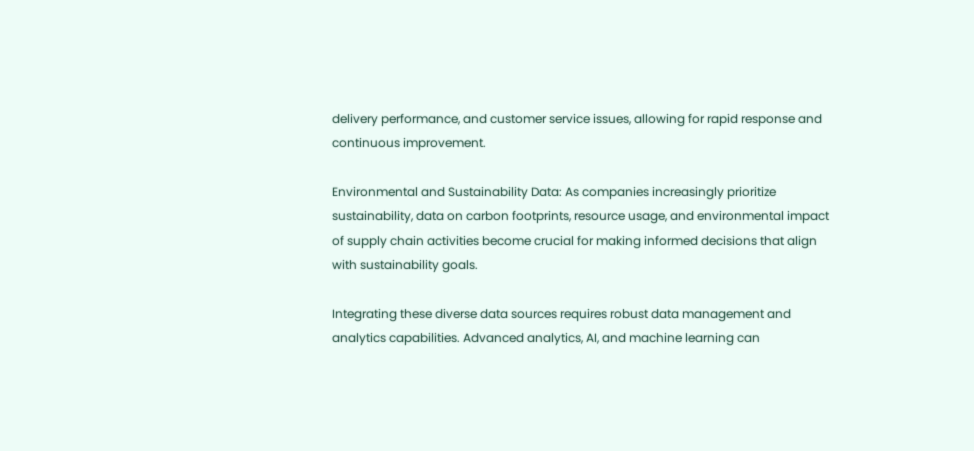delivery performance, and customer service issues, allowing for rapid response and continuous improvement.

Environmental and Sustainability Data: As companies increasingly prioritize sustainability, data on carbon footprints, resource usage, and environmental impact of supply chain activities become crucial for making informed decisions that align with sustainability goals.

Integrating these diverse data sources requires robust data management and analytics capabilities. Advanced analytics, AI, and machine learning can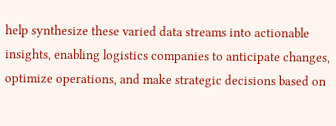help synthesize these varied data streams into actionable insights, enabling logistics companies to anticipate changes, optimize operations, and make strategic decisions based on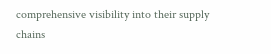comprehensive visibility into their supply chains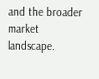and the broader market landscape.